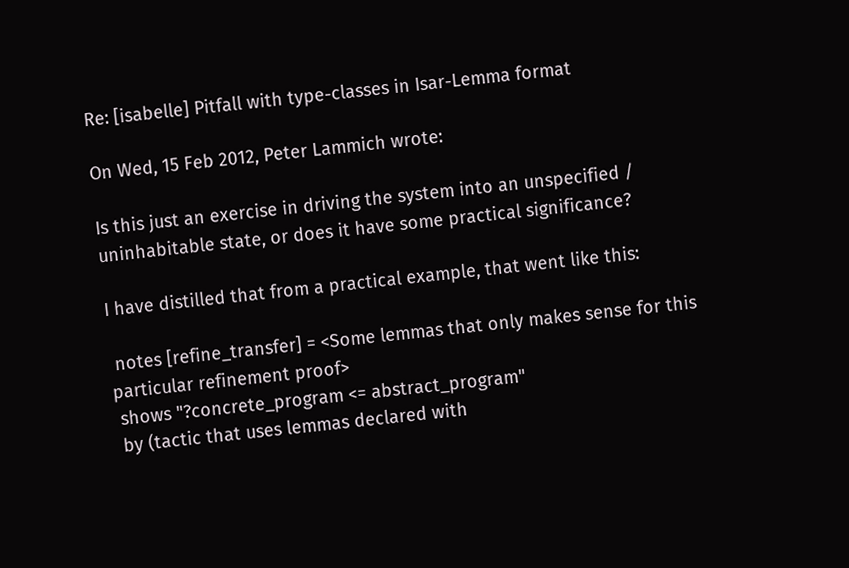Re: [isabelle] Pitfall with type-classes in Isar-Lemma format

On Wed, 15 Feb 2012, Peter Lammich wrote:

Is this just an exercise in driving the system into an unspecified /
uninhabitable state, or does it have some practical significance?

I have distilled that from a practical example, that went like this:

 notes [refine_transfer] = <Some lemmas that only makes sense for this
particular refinement proof>
 shows "?concrete_program <= abstract_program"
 by (tactic that uses lemmas declared with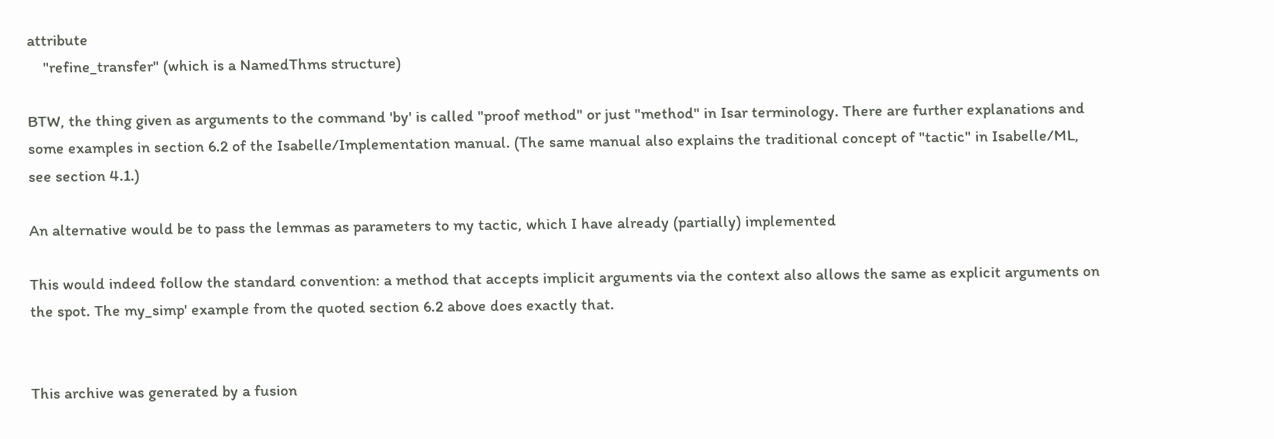attribute
    "refine_transfer" (which is a NamedThms structure)

BTW, the thing given as arguments to the command 'by' is called "proof method" or just "method" in Isar terminology. There are further explanations and some examples in section 6.2 of the Isabelle/Implementation manual. (The same manual also explains the traditional concept of "tactic" in Isabelle/ML, see section 4.1.)

An alternative would be to pass the lemmas as parameters to my tactic, which I have already (partially) implemented

This would indeed follow the standard convention: a method that accepts implicit arguments via the context also allows the same as explicit arguments on the spot. The my_simp' example from the quoted section 6.2 above does exactly that.


This archive was generated by a fusion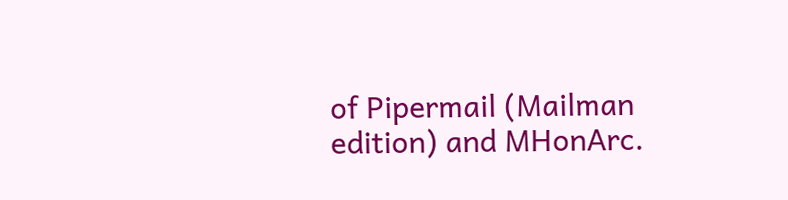of Pipermail (Mailman edition) and MHonArc.